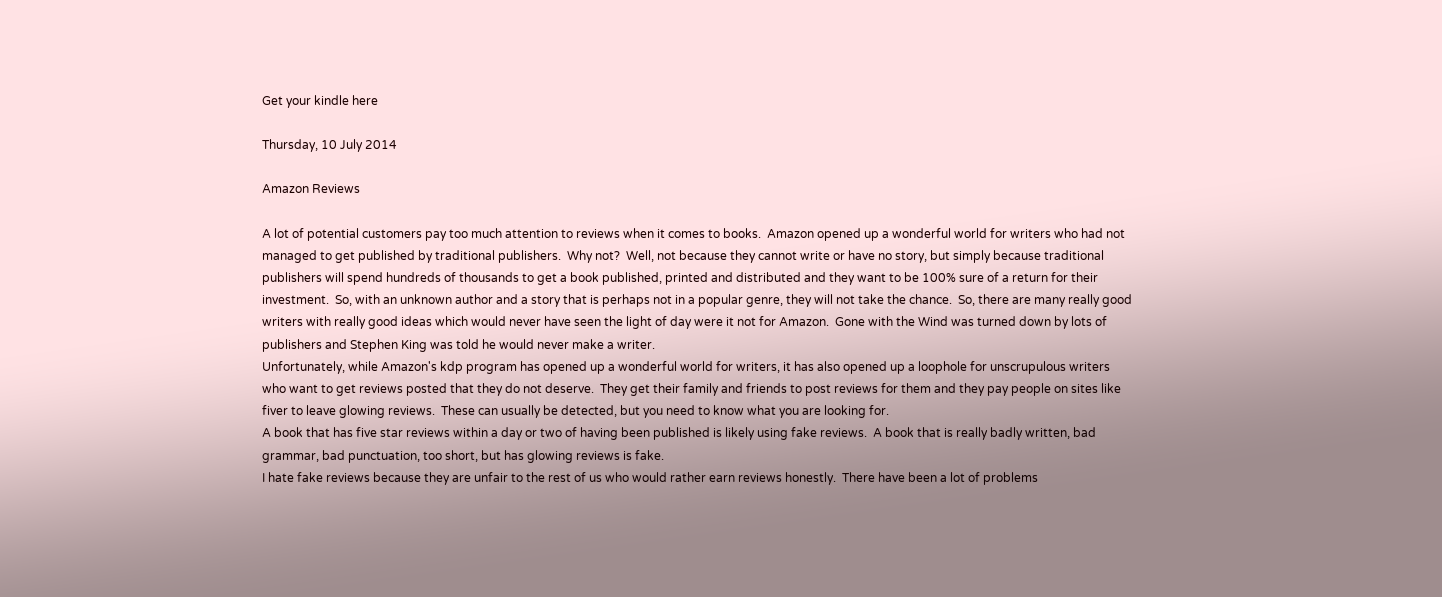Get your kindle here

Thursday, 10 July 2014

Amazon Reviews

A lot of potential customers pay too much attention to reviews when it comes to books.  Amazon opened up a wonderful world for writers who had not managed to get published by traditional publishers.  Why not?  Well, not because they cannot write or have no story, but simply because traditional publishers will spend hundreds of thousands to get a book published, printed and distributed and they want to be 100% sure of a return for their investment.  So, with an unknown author and a story that is perhaps not in a popular genre, they will not take the chance.  So, there are many really good writers with really good ideas which would never have seen the light of day were it not for Amazon.  Gone with the Wind was turned down by lots of publishers and Stephen King was told he would never make a writer.
Unfortunately, while Amazon's kdp program has opened up a wonderful world for writers, it has also opened up a loophole for unscrupulous writers who want to get reviews posted that they do not deserve.  They get their family and friends to post reviews for them and they pay people on sites like fiver to leave glowing reviews.  These can usually be detected, but you need to know what you are looking for.
A book that has five star reviews within a day or two of having been published is likely using fake reviews.  A book that is really badly written, bad grammar, bad punctuation, too short, but has glowing reviews is fake.
I hate fake reviews because they are unfair to the rest of us who would rather earn reviews honestly.  There have been a lot of problems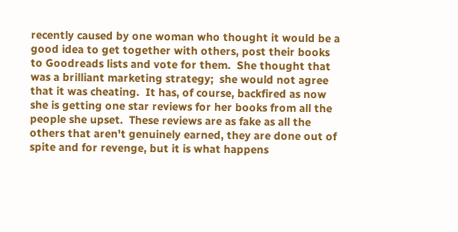recently caused by one woman who thought it would be a good idea to get together with others, post their books to Goodreads lists and vote for them.  She thought that was a brilliant marketing strategy;  she would not agree that it was cheating.  It has, of course, backfired as now she is getting one star reviews for her books from all the people she upset.  These reviews are as fake as all the others that aren't genuinely earned, they are done out of spite and for revenge, but it is what happens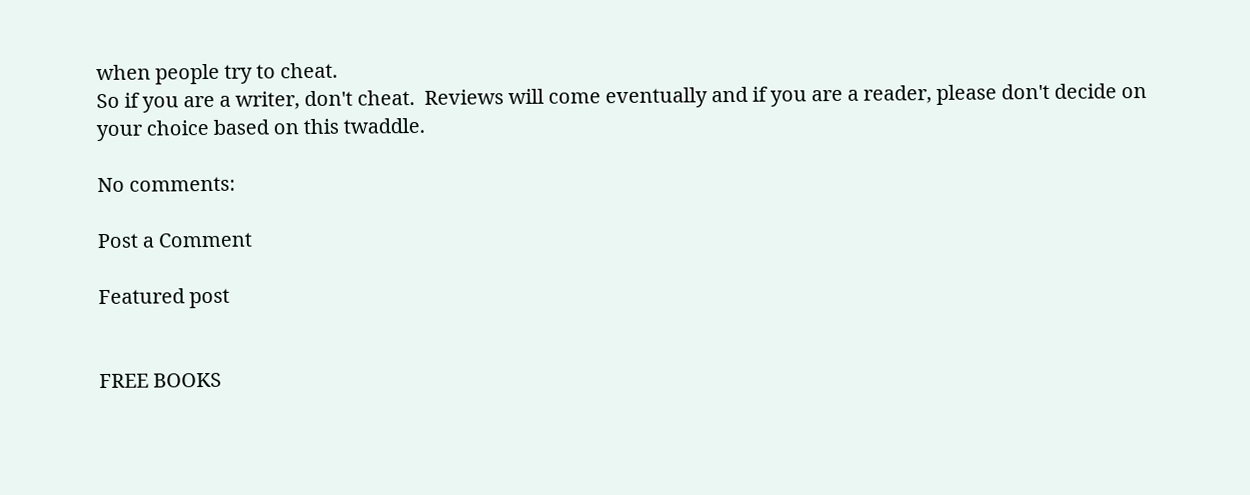when people try to cheat.
So if you are a writer, don't cheat.  Reviews will come eventually and if you are a reader, please don't decide on your choice based on this twaddle.

No comments:

Post a Comment

Featured post


FREE BOOKS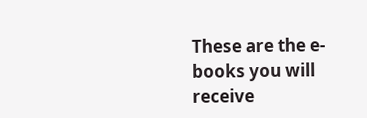These are the e-books you will receive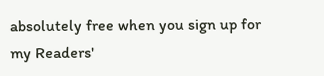absolutely free when you sign up for my Readers'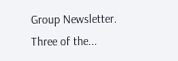Group Newsletter. Three of the...